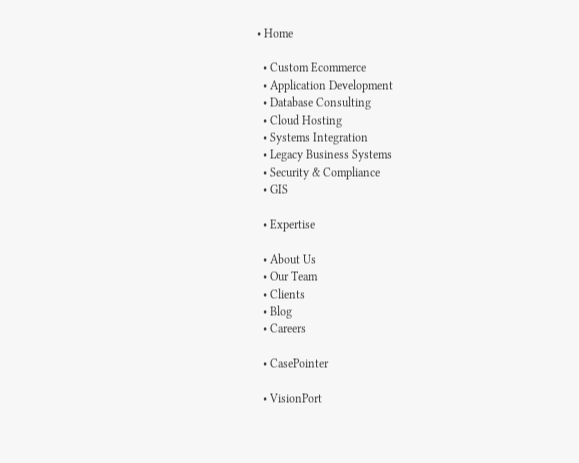• Home

  • Custom Ecommerce
  • Application Development
  • Database Consulting
  • Cloud Hosting
  • Systems Integration
  • Legacy Business Systems
  • Security & Compliance
  • GIS

  • Expertise

  • About Us
  • Our Team
  • Clients
  • Blog
  • Careers

  • CasePointer

  • VisionPort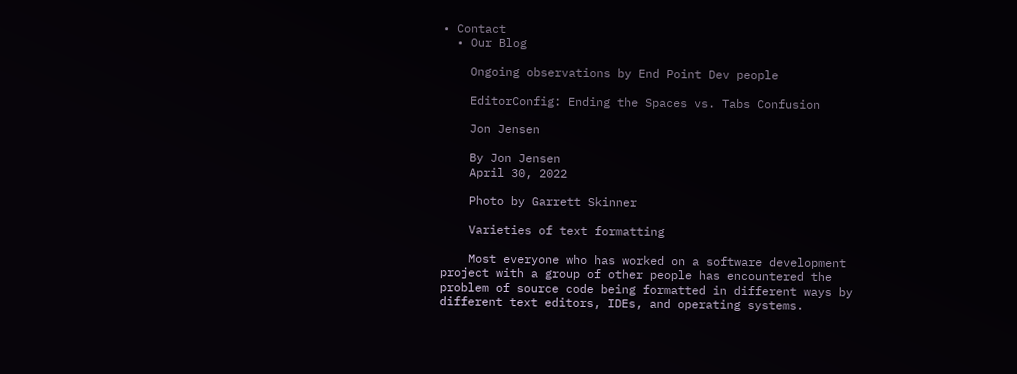• Contact
  • Our Blog

    Ongoing observations by End Point Dev people

    EditorConfig: Ending the Spaces vs. Tabs Confusion

    Jon Jensen

    By Jon Jensen
    April 30, 2022

    Photo by Garrett Skinner

    Varieties of text formatting

    Most everyone who has worked on a software development project with a group of other people has encountered the problem of source code being formatted in different ways by different text editors, IDEs, and operating systems.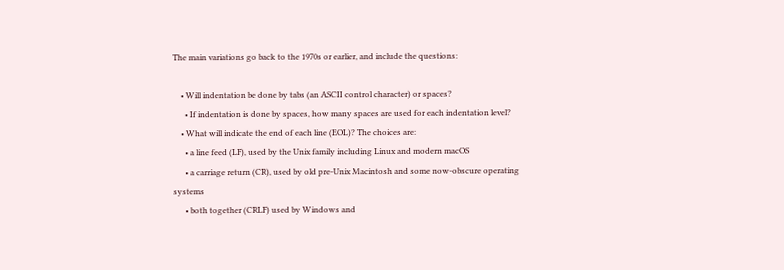The main variations go back to the 1970s or earlier, and include the questions:

    • Will indentation be done by tabs (an ASCII control character) or spaces?
      • If indentation is done by spaces, how many spaces are used for each indentation level?
    • What will indicate the end of each line (EOL)? The choices are:
      • a line feed (LF), used by the Unix family including Linux and modern macOS
      • a carriage return (CR), used by old pre-Unix Macintosh and some now-obscure operating systems
      • both together (CRLF) used by Windows and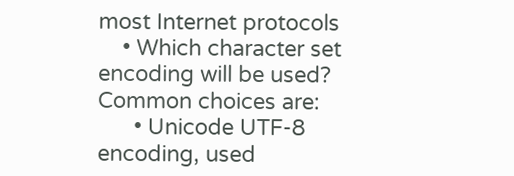most Internet protocols
    • Which character set encoding will be used? Common choices are:
      • Unicode UTF-8 encoding, used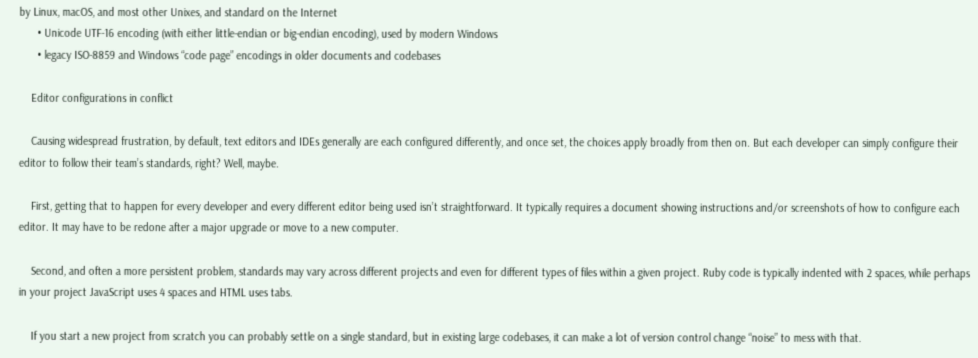by Linux, macOS, and most other Unixes, and standard on the Internet
      • Unicode UTF-16 encoding (with either little-endian or big-endian encoding), used by modern Windows
      • legacy ISO-8859 and Windows “code page” encodings in older documents and codebases

    Editor configurations in conflict

    Causing widespread frustration, by default, text editors and IDEs generally are each configured differently, and once set, the choices apply broadly from then on. But each developer can simply configure their editor to follow their team’s standards, right? Well, maybe.

    First, getting that to happen for every developer and every different editor being used isn’t straightforward. It typically requires a document showing instructions and/or screenshots of how to configure each editor. It may have to be redone after a major upgrade or move to a new computer.

    Second, and often a more persistent problem, standards may vary across different projects and even for different types of files within a given project. Ruby code is typically indented with 2 spaces, while perhaps in your project JavaScript uses 4 spaces and HTML uses tabs.

    If you start a new project from scratch you can probably settle on a single standard, but in existing large codebases, it can make a lot of version control change “noise” to mess with that.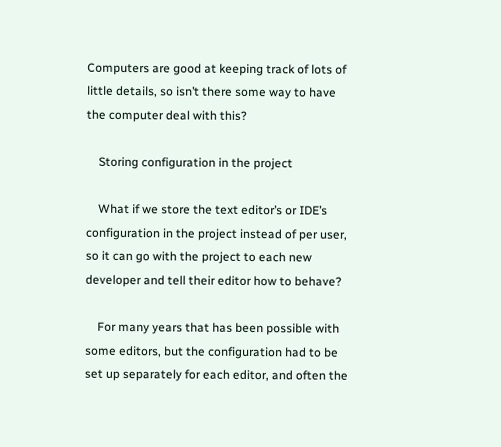Computers are good at keeping track of lots of little details, so isn’t there some way to have the computer deal with this?

    Storing configuration in the project

    What if we store the text editor’s or IDE’s configuration in the project instead of per user, so it can go with the project to each new developer and tell their editor how to behave?

    For many years that has been possible with some editors, but the configuration had to be set up separately for each editor, and often the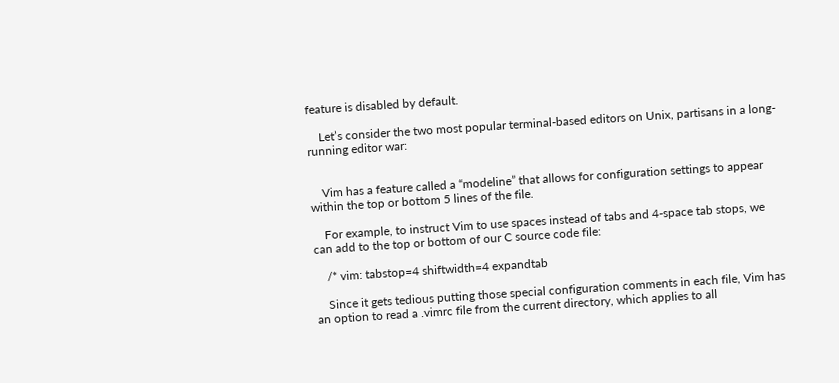feature is disabled by default.

    Let’s consider the two most popular terminal-based editors on Unix, partisans in a long-running editor war:


    Vim has a feature called a “modeline” that allows for configuration settings to appear within the top or bottom 5 lines of the file.

    For example, to instruct Vim to use spaces instead of tabs and 4-space tab stops, we can add to the top or bottom of our C source code file:

    /* vim: tabstop=4 shiftwidth=4 expandtab

    Since it gets tedious putting those special configuration comments in each file, Vim has an option to read a .vimrc file from the current directory, which applies to all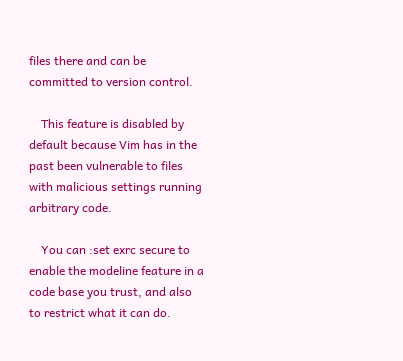files there and can be committed to version control.

    This feature is disabled by default because Vim has in the past been vulnerable to files with malicious settings running arbitrary code.

    You can :set exrc secure to enable the modeline feature in a code base you trust, and also to restrict what it can do.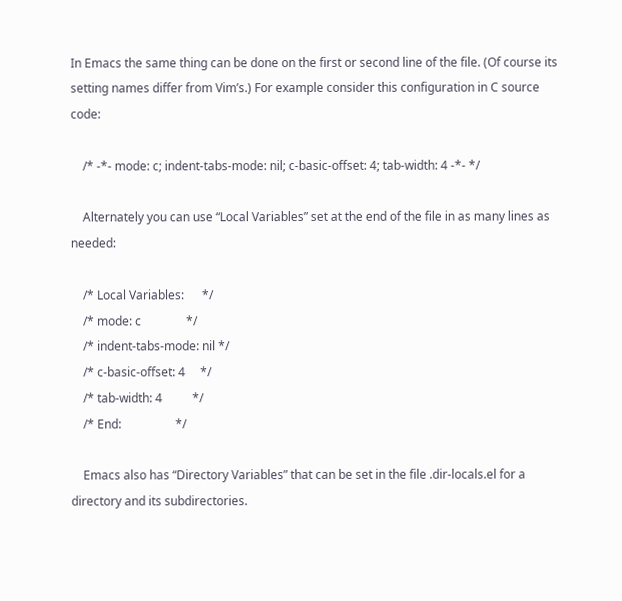In Emacs the same thing can be done on the first or second line of the file. (Of course its setting names differ from Vim’s.) For example consider this configuration in C source code:

    /* -*- mode: c; indent-tabs-mode: nil; c-basic-offset: 4; tab-width: 4 -*- */

    Alternately you can use “Local Variables” set at the end of the file in as many lines as needed:

    /* Local Variables:      */
    /* mode: c               */
    /* indent-tabs-mode: nil */
    /* c-basic-offset: 4     */
    /* tab-width: 4          */
    /* End:                  */

    Emacs also has “Directory Variables” that can be set in the file .dir-locals.el for a directory and its subdirectories.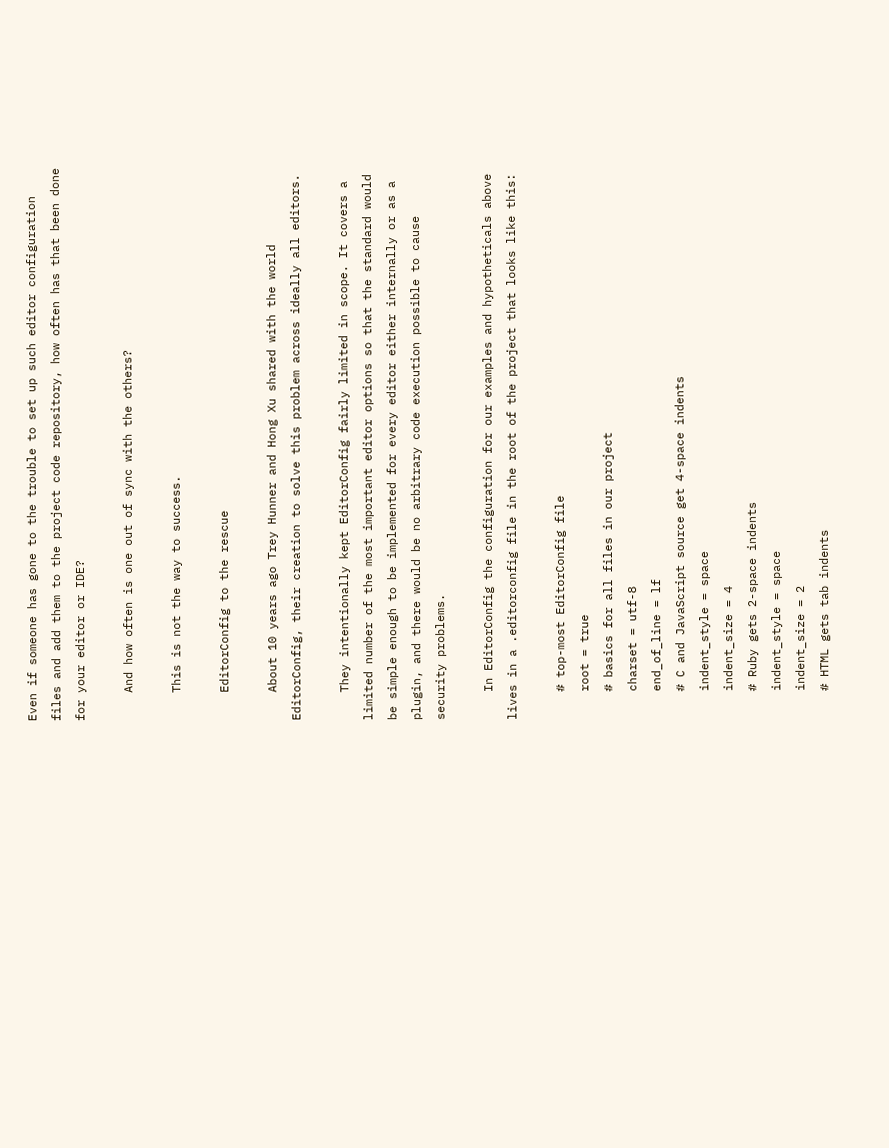Even if someone has gone to the trouble to set up such editor configuration files and add them to the project code repository, how often has that been done for your editor or IDE?

    And how often is one out of sync with the others?

    This is not the way to success.

    EditorConfig to the rescue

    About 10 years ago Trey Hunner and Hong Xu shared with the world EditorConfig, their creation to solve this problem across ideally all editors.

    They intentionally kept EditorConfig fairly limited in scope. It covers a limited number of the most important editor options so that the standard would be simple enough to be implemented for every editor either internally or as a plugin, and there would be no arbitrary code execution possible to cause security problems.

    In EditorConfig the configuration for our examples and hypotheticals above lives in a .editorconfig file in the root of the project that looks like this:

    # top-most EditorConfig file
    root = true
    # basics for all files in our project
    charset = utf-8
    end_of_line = lf
    # C and JavaScript source get 4-space indents
    indent_style = space
    indent_size = 4
    # Ruby gets 2-space indents
    indent_style = space
    indent_size = 2
    # HTML gets tab indents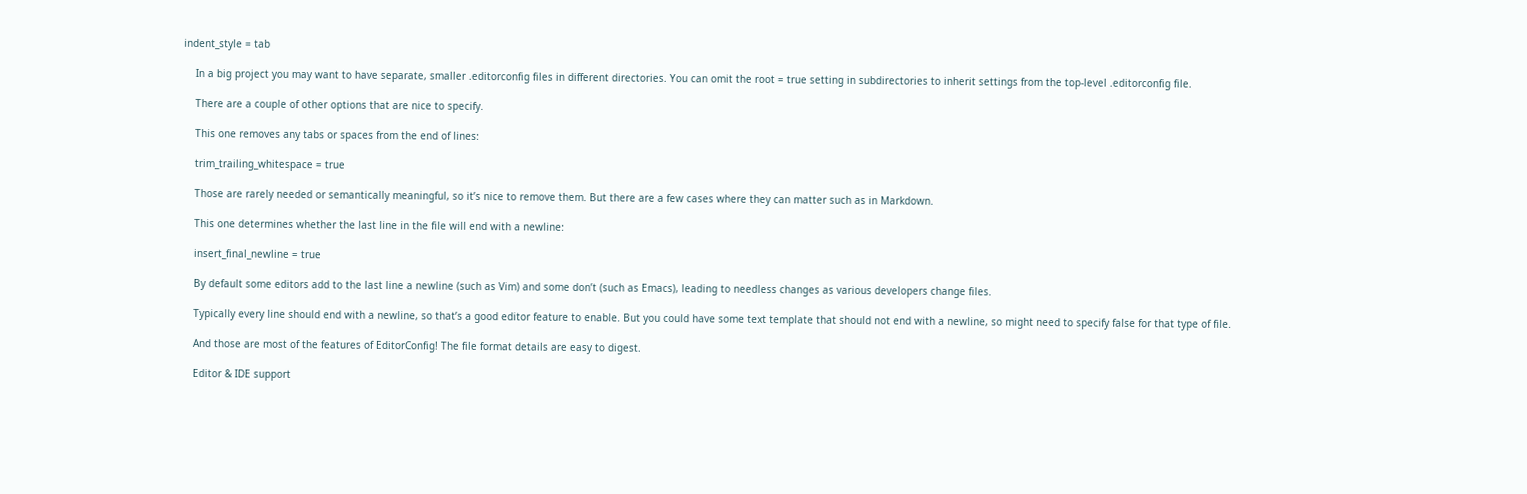indent_style = tab

    In a big project you may want to have separate, smaller .editorconfig files in different directories. You can omit the root = true setting in subdirectories to inherit settings from the top-level .editorconfig file.

    There are a couple of other options that are nice to specify.

    This one removes any tabs or spaces from the end of lines:

    trim_trailing_whitespace = true

    Those are rarely needed or semantically meaningful, so it’s nice to remove them. But there are a few cases where they can matter such as in Markdown.

    This one determines whether the last line in the file will end with a newline:

    insert_final_newline = true

    By default some editors add to the last line a newline (such as Vim) and some don’t (such as Emacs), leading to needless changes as various developers change files.

    Typically every line should end with a newline, so that’s a good editor feature to enable. But you could have some text template that should not end with a newline, so might need to specify false for that type of file.

    And those are most of the features of EditorConfig! The file format details are easy to digest.

    Editor & IDE support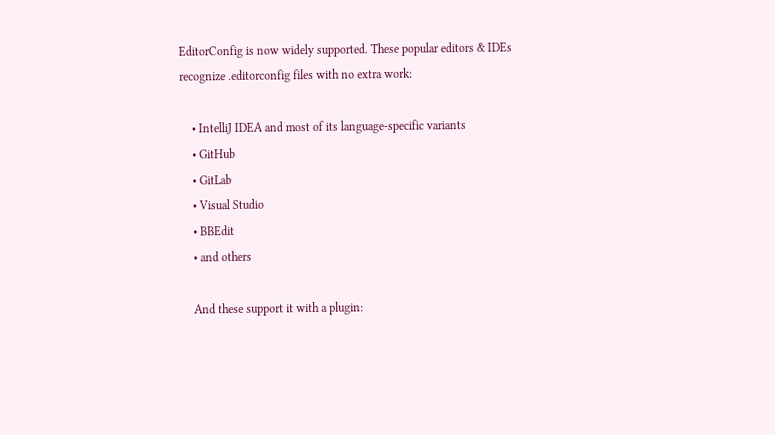EditorConfig is now widely supported. These popular editors & IDEs recognize .editorconfig files with no extra work:

    • IntelliJ IDEA and most of its language-specific variants
    • GitHub
    • GitLab
    • Visual Studio
    • BBEdit
    • and others

    And these support it with a plugin: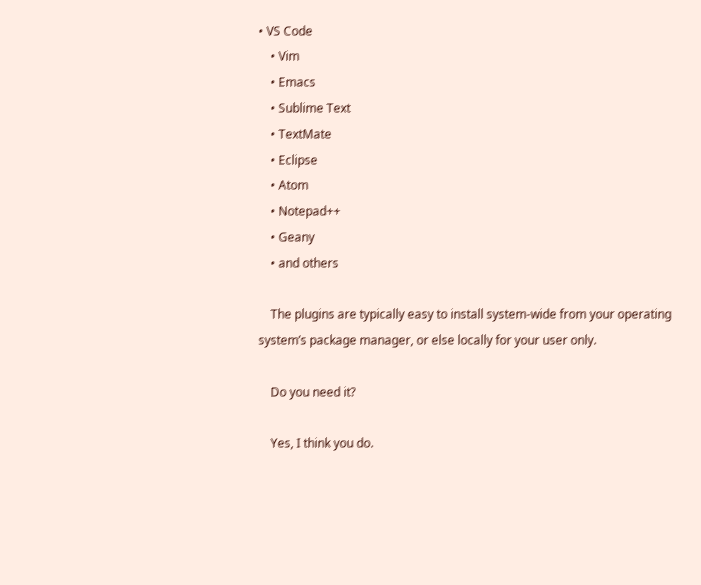• VS Code
    • Vim
    • Emacs
    • Sublime Text
    • TextMate
    • Eclipse
    • Atom
    • Notepad++
    • Geany
    • and others

    The plugins are typically easy to install system-wide from your operating system’s package manager, or else locally for your user only.

    Do you need it?

    Yes, I think you do.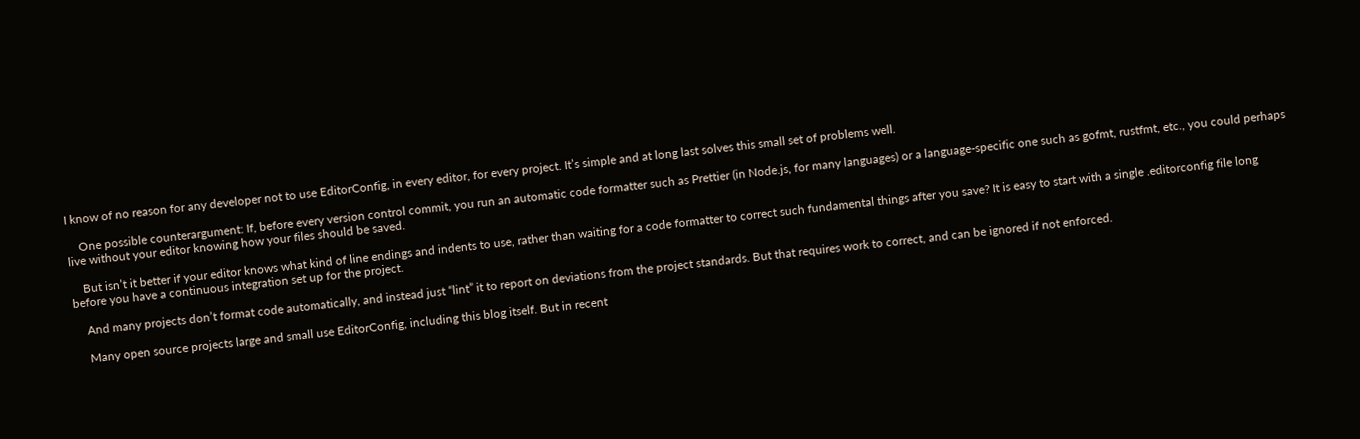I know of no reason for any developer not to use EditorConfig, in every editor, for every project. It’s simple and at long last solves this small set of problems well.

    One possible counterargument: If, before every version control commit, you run an automatic code formatter such as Prettier (in Node.js, for many languages) or a language-specific one such as gofmt, rustfmt, etc., you could perhaps live without your editor knowing how your files should be saved.

    But isn’t it better if your editor knows what kind of line endings and indents to use, rather than waiting for a code formatter to correct such fundamental things after you save? It is easy to start with a single .editorconfig file long before you have a continuous integration set up for the project.

    And many projects don’t format code automatically, and instead just “lint” it to report on deviations from the project standards. But that requires work to correct, and can be ignored if not enforced.

    Many open source projects large and small use EditorConfig, including this blog itself. But in recent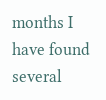months I have found several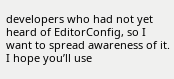developers who had not yet heard of EditorConfig, so I want to spread awareness of it. I hope you’ll use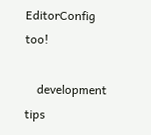EditorConfig too!

    development tips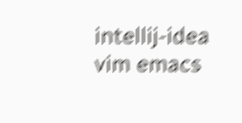intellij-idea vim emacs